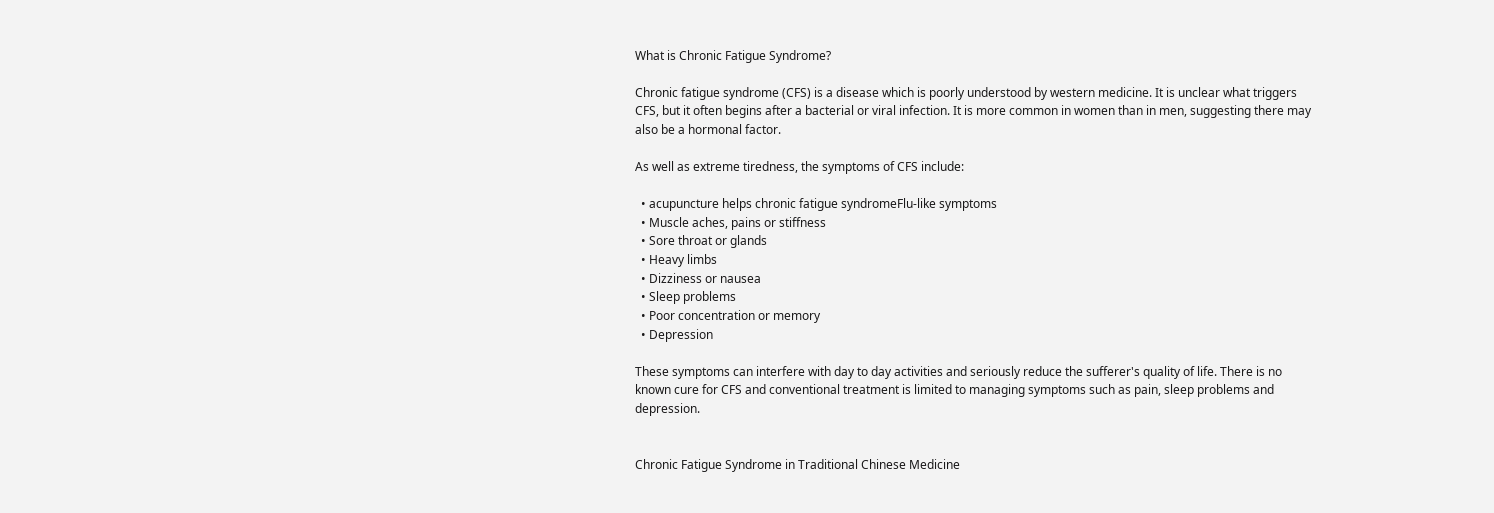What is Chronic Fatigue Syndrome?

Chronic fatigue syndrome (CFS) is a disease which is poorly understood by western medicine. It is unclear what triggers CFS, but it often begins after a bacterial or viral infection. It is more common in women than in men, suggesting there may also be a hormonal factor.

As well as extreme tiredness, the symptoms of CFS include:

  • acupuncture helps chronic fatigue syndromeFlu-like symptoms
  • Muscle aches, pains or stiffness
  • Sore throat or glands
  • Heavy limbs
  • Dizziness or nausea
  • Sleep problems
  • Poor concentration or memory
  • Depression

These symptoms can interfere with day to day activities and seriously reduce the sufferer's quality of life. There is no known cure for CFS and conventional treatment is limited to managing symptoms such as pain, sleep problems and depression.


Chronic Fatigue Syndrome in Traditional Chinese Medicine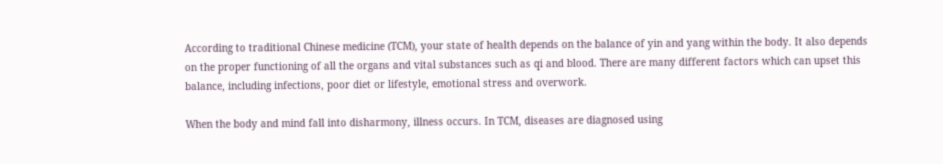According to traditional Chinese medicine (TCM), your state of health depends on the balance of yin and yang within the body. It also depends on the proper functioning of all the organs and vital substances such as qi and blood. There are many different factors which can upset this balance, including infections, poor diet or lifestyle, emotional stress and overwork.

When the body and mind fall into disharmony, illness occurs. In TCM, diseases are diagnosed using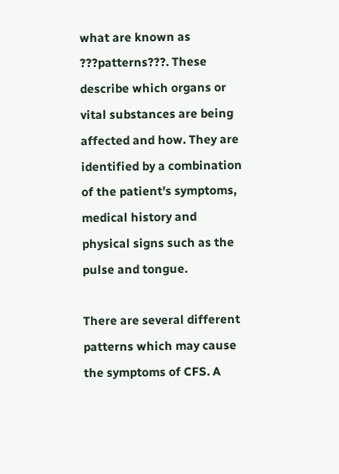what are known as ???patterns???. These describe which organs or vital substances are being affected and how. They are identified by a combination of the patient's symptoms, medical history and physical signs such as the pulse and tongue.

There are several different patterns which may cause the symptoms of CFS. A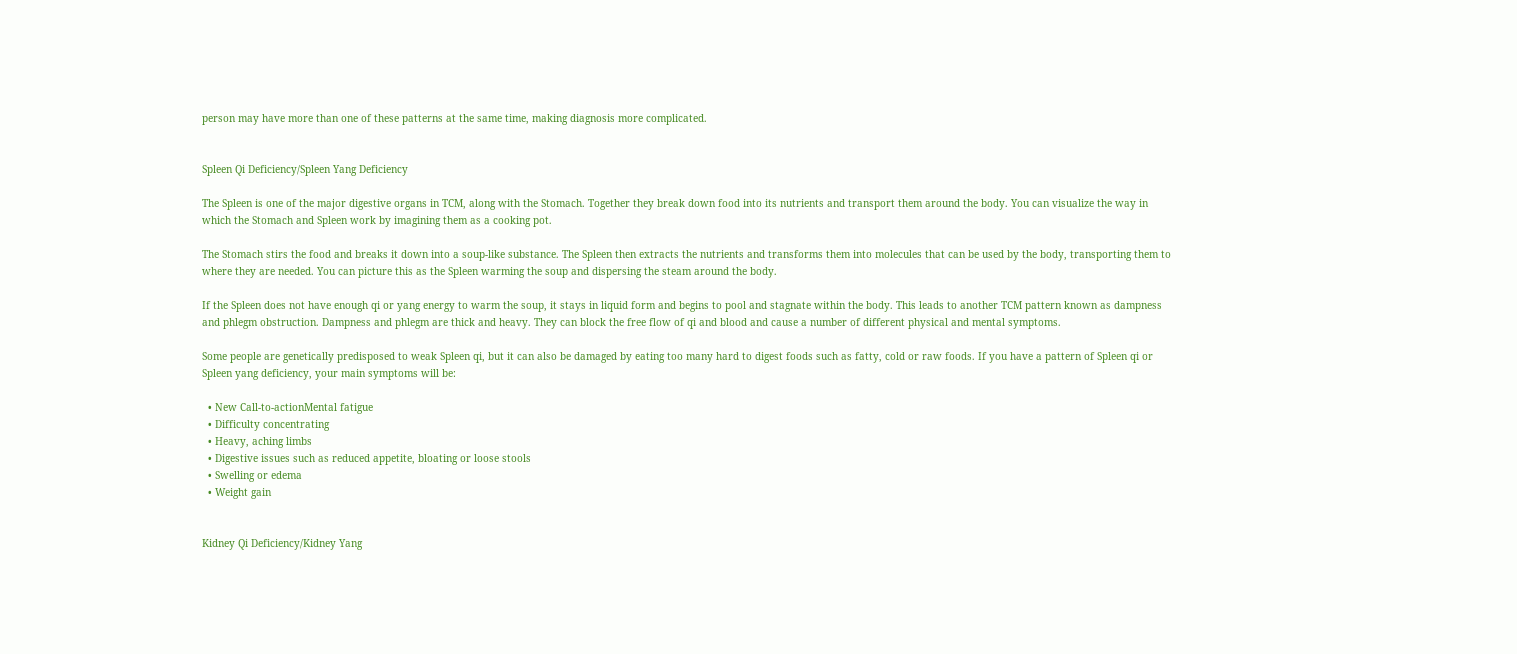person may have more than one of these patterns at the same time, making diagnosis more complicated.


Spleen Qi Deficiency/Spleen Yang Deficiency

The Spleen is one of the major digestive organs in TCM, along with the Stomach. Together they break down food into its nutrients and transport them around the body. You can visualize the way in which the Stomach and Spleen work by imagining them as a cooking pot.

The Stomach stirs the food and breaks it down into a soup-like substance. The Spleen then extracts the nutrients and transforms them into molecules that can be used by the body, transporting them to where they are needed. You can picture this as the Spleen warming the soup and dispersing the steam around the body.

If the Spleen does not have enough qi or yang energy to warm the soup, it stays in liquid form and begins to pool and stagnate within the body. This leads to another TCM pattern known as dampness and phlegm obstruction. Dampness and phlegm are thick and heavy. They can block the free flow of qi and blood and cause a number of different physical and mental symptoms.

Some people are genetically predisposed to weak Spleen qi, but it can also be damaged by eating too many hard to digest foods such as fatty, cold or raw foods. If you have a pattern of Spleen qi or Spleen yang deficiency, your main symptoms will be:

  • New Call-to-actionMental fatigue
  • Difficulty concentrating
  • Heavy, aching limbs
  • Digestive issues such as reduced appetite, bloating or loose stools
  • Swelling or edema
  • Weight gain


Kidney Qi Deficiency/Kidney Yang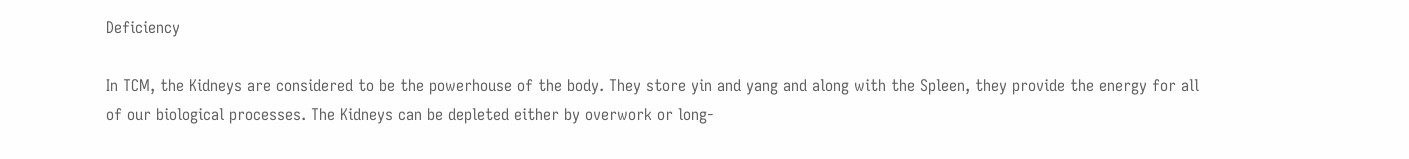Deficiency

In TCM, the Kidneys are considered to be the powerhouse of the body. They store yin and yang and along with the Spleen, they provide the energy for all of our biological processes. The Kidneys can be depleted either by overwork or long-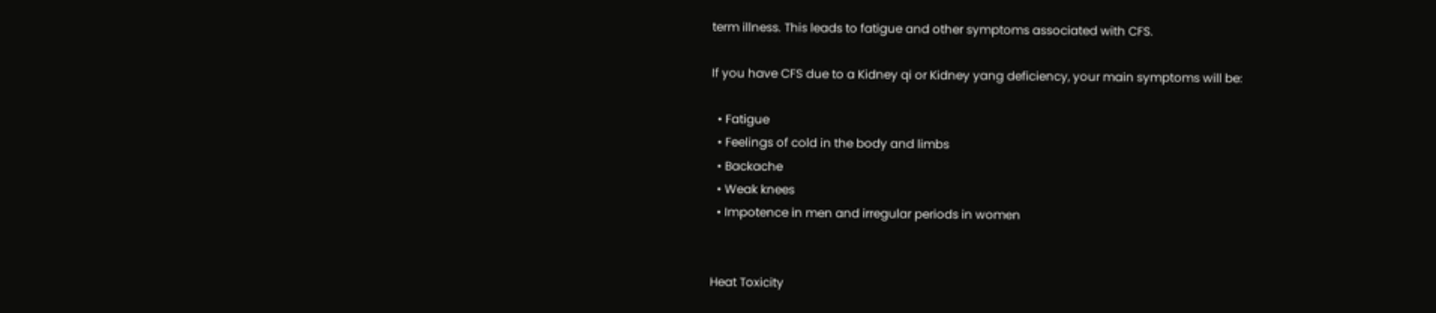term illness. This leads to fatigue and other symptoms associated with CFS.

If you have CFS due to a Kidney qi or Kidney yang deficiency, your main symptoms will be:

  • Fatigue
  • Feelings of cold in the body and limbs
  • Backache
  • Weak knees
  • Impotence in men and irregular periods in women


Heat Toxicity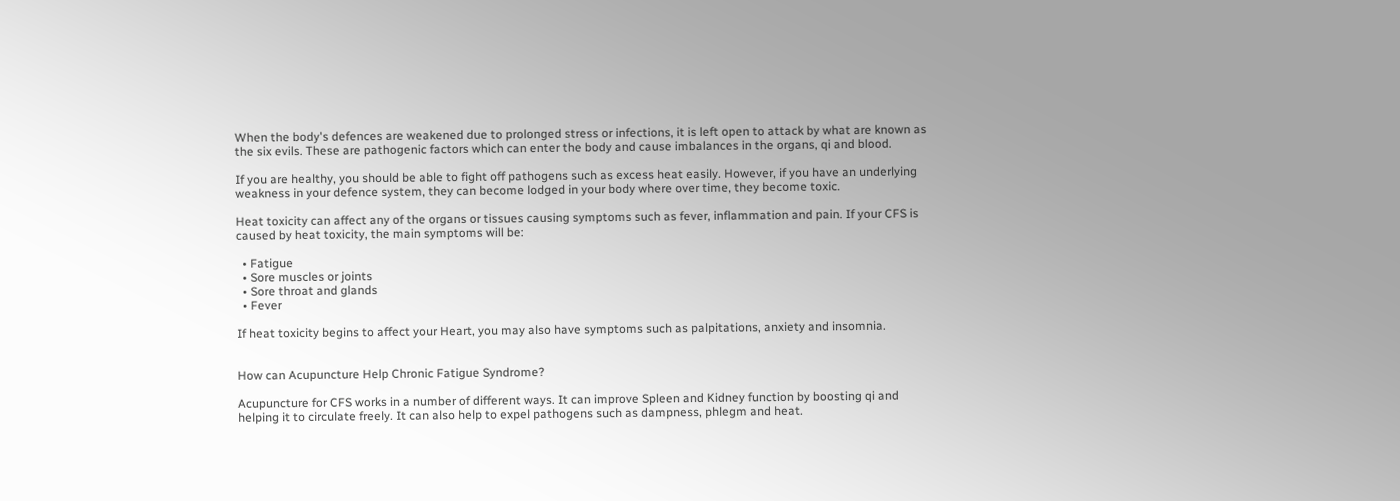When the body's defences are weakened due to prolonged stress or infections, it is left open to attack by what are known as the six evils. These are pathogenic factors which can enter the body and cause imbalances in the organs, qi and blood.

If you are healthy, you should be able to fight off pathogens such as excess heat easily. However, if you have an underlying weakness in your defence system, they can become lodged in your body where over time, they become toxic.

Heat toxicity can affect any of the organs or tissues causing symptoms such as fever, inflammation and pain. If your CFS is caused by heat toxicity, the main symptoms will be:

  • Fatigue
  • Sore muscles or joints
  • Sore throat and glands
  • Fever

If heat toxicity begins to affect your Heart, you may also have symptoms such as palpitations, anxiety and insomnia.


How can Acupuncture Help Chronic Fatigue Syndrome?

Acupuncture for CFS works in a number of different ways. It can improve Spleen and Kidney function by boosting qi and helping it to circulate freely. It can also help to expel pathogens such as dampness, phlegm and heat.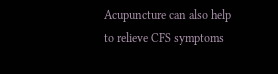Acupuncture can also help to relieve CFS symptoms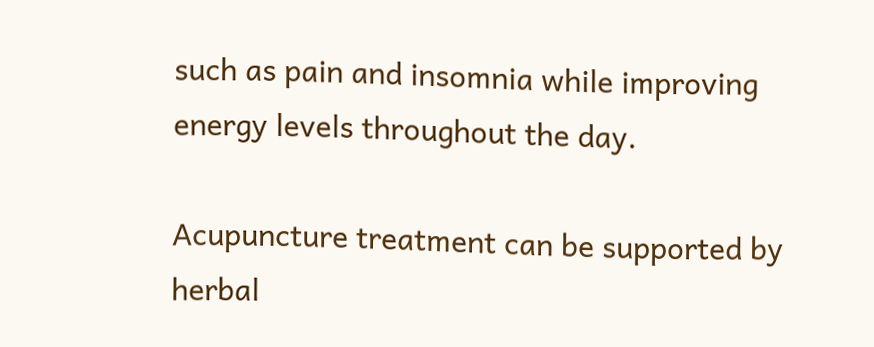such as pain and insomnia while improving energy levels throughout the day.

Acupuncture treatment can be supported by herbal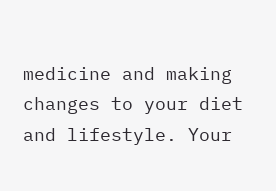medicine and making changes to your diet and lifestyle. Your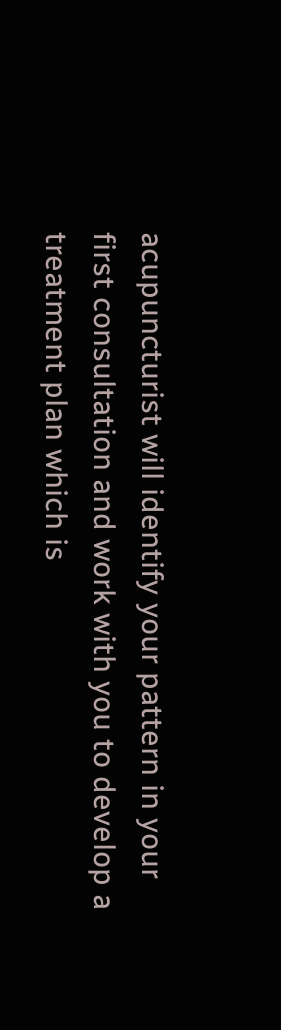acupuncturist will identify your pattern in your first consultation and work with you to develop a treatment plan which is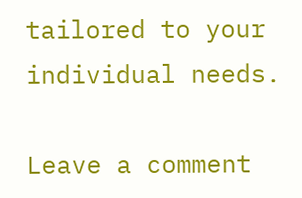tailored to your individual needs.

Leave a comment